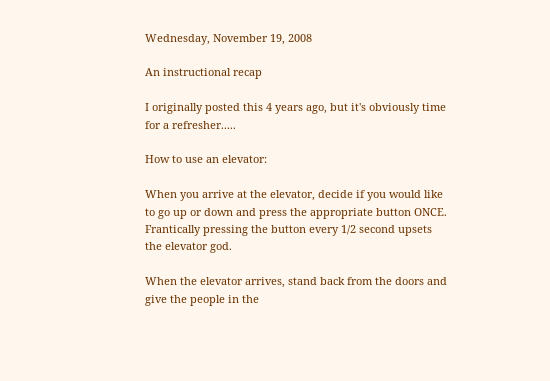Wednesday, November 19, 2008

An instructional recap

I originally posted this 4 years ago, but it's obviously time for a refresher.....

How to use an elevator:

When you arrive at the elevator, decide if you would like to go up or down and press the appropriate button ONCE. Frantically pressing the button every 1/2 second upsets the elevator god.

When the elevator arrives, stand back from the doors and give the people in the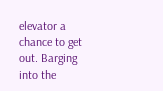elevator a chance to get out. Barging into the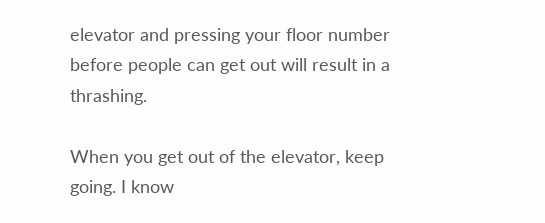elevator and pressing your floor number before people can get out will result in a thrashing.

When you get out of the elevator, keep going. I know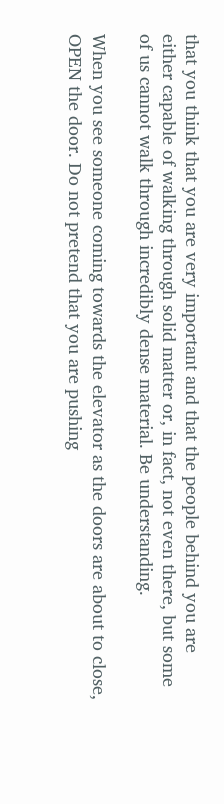that you think that you are very important and that the people behind you are either capable of walking through solid matter or, in fact, not even there, but some of us cannot walk through incredibly dense material. Be understanding.

When you see someone coming towards the elevator as the doors are about to close, OPEN the door. Do not pretend that you are pushing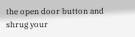the open door button and shrug your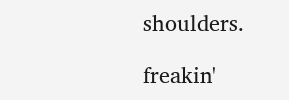shoulders.

freakin'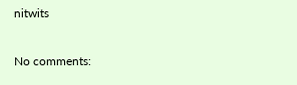nitwits

No comments: